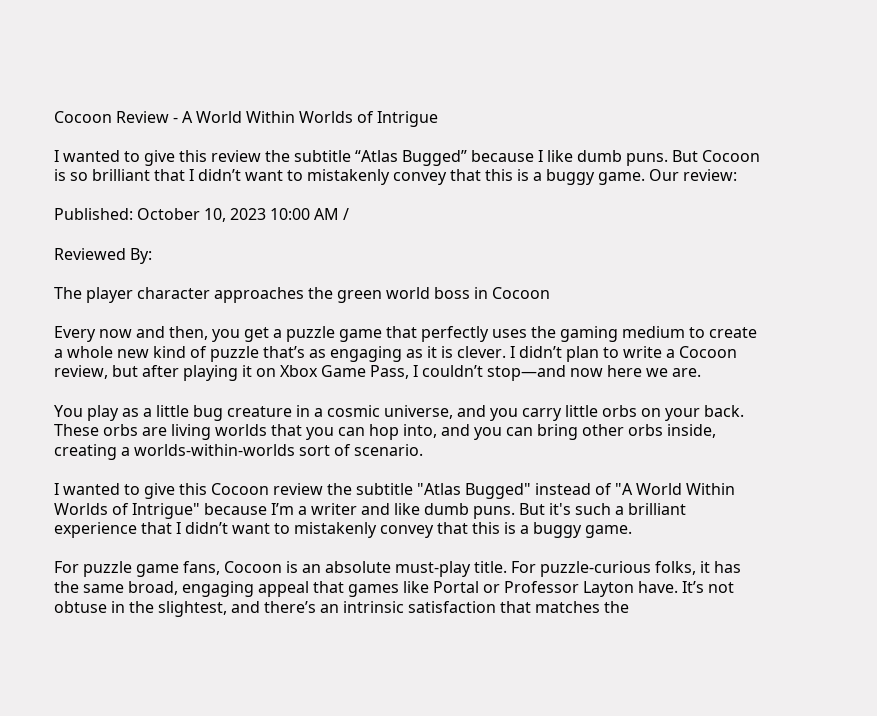Cocoon Review - A World Within Worlds of Intrigue

I wanted to give this review the subtitle “Atlas Bugged” because I like dumb puns. But Cocoon is so brilliant that I didn’t want to mistakenly convey that this is a buggy game. Our review:

Published: October 10, 2023 10:00 AM /

Reviewed By:

The player character approaches the green world boss in Cocoon

Every now and then, you get a puzzle game that perfectly uses the gaming medium to create a whole new kind of puzzle that’s as engaging as it is clever. I didn’t plan to write a Cocoon review, but after playing it on Xbox Game Pass, I couldn’t stop—and now here we are.

You play as a little bug creature in a cosmic universe, and you carry little orbs on your back. These orbs are living worlds that you can hop into, and you can bring other orbs inside, creating a worlds-within-worlds sort of scenario.

I wanted to give this Cocoon review the subtitle "Atlas Bugged" instead of "A World Within Worlds of Intrigue" because I’m a writer and like dumb puns. But it's such a brilliant experience that I didn’t want to mistakenly convey that this is a buggy game.

For puzzle game fans, Cocoon is an absolute must-play title. For puzzle-curious folks, it has the same broad, engaging appeal that games like Portal or Professor Layton have. It’s not obtuse in the slightest, and there’s an intrinsic satisfaction that matches the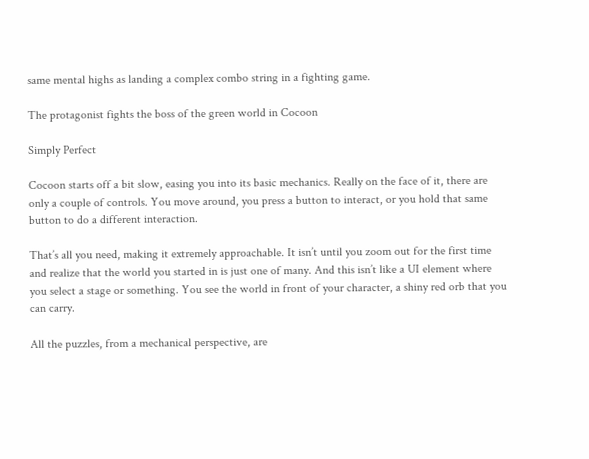same mental highs as landing a complex combo string in a fighting game.

The protagonist fights the boss of the green world in Cocoon

Simply Perfect

Cocoon starts off a bit slow, easing you into its basic mechanics. Really on the face of it, there are only a couple of controls. You move around, you press a button to interact, or you hold that same button to do a different interaction.

That’s all you need, making it extremely approachable. It isn’t until you zoom out for the first time and realize that the world you started in is just one of many. And this isn’t like a UI element where you select a stage or something. You see the world in front of your character, a shiny red orb that you can carry.

All the puzzles, from a mechanical perspective, are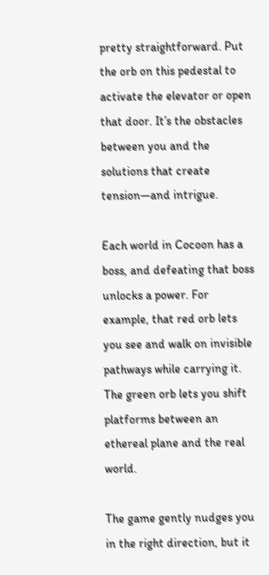pretty straightforward. Put the orb on this pedestal to activate the elevator or open that door. It’s the obstacles between you and the solutions that create tension—and intrigue.

Each world in Cocoon has a boss, and defeating that boss unlocks a power. For example, that red orb lets you see and walk on invisible pathways while carrying it. The green orb lets you shift platforms between an ethereal plane and the real world.

The game gently nudges you in the right direction, but it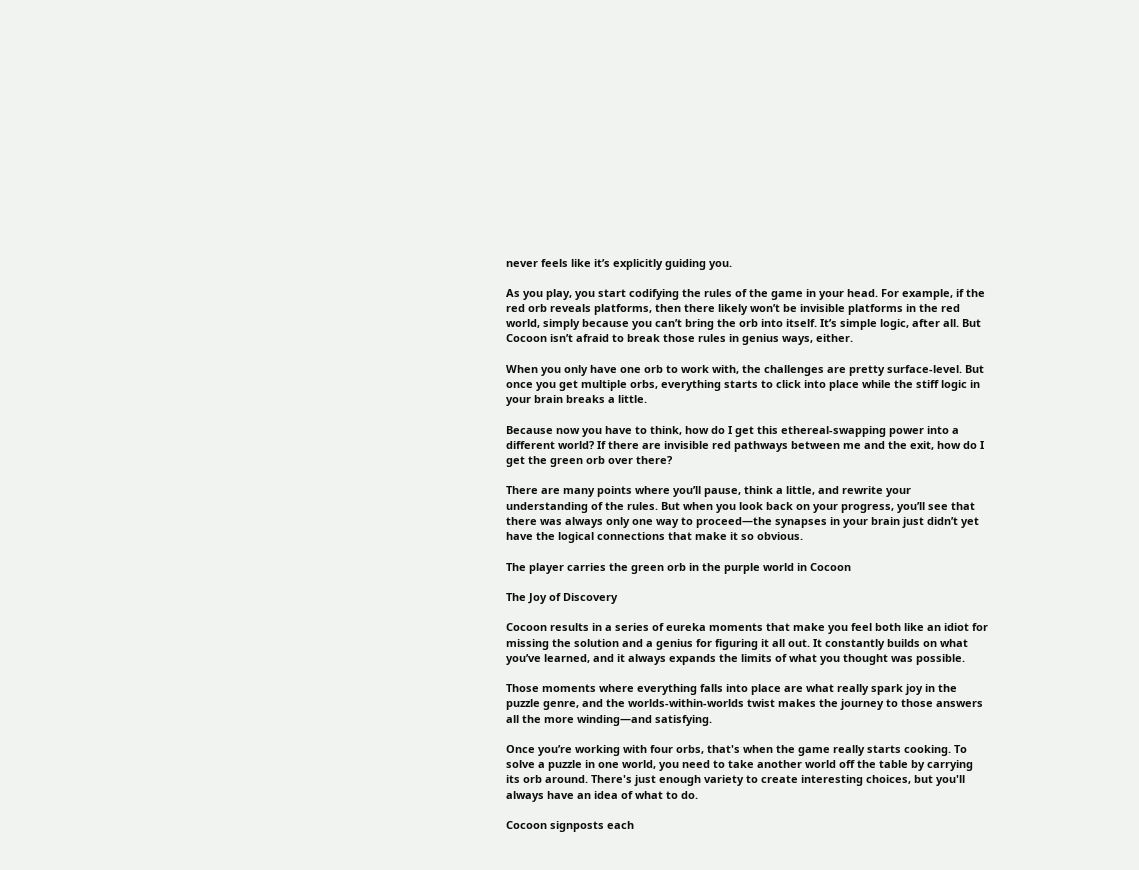never feels like it’s explicitly guiding you.

As you play, you start codifying the rules of the game in your head. For example, if the red orb reveals platforms, then there likely won’t be invisible platforms in the red world, simply because you can’t bring the orb into itself. It’s simple logic, after all. But Cocoon isn’t afraid to break those rules in genius ways, either.

When you only have one orb to work with, the challenges are pretty surface-level. But once you get multiple orbs, everything starts to click into place while the stiff logic in your brain breaks a little.

Because now you have to think, how do I get this ethereal-swapping power into a different world? If there are invisible red pathways between me and the exit, how do I get the green orb over there?

There are many points where you’ll pause, think a little, and rewrite your understanding of the rules. But when you look back on your progress, you’ll see that there was always only one way to proceed—the synapses in your brain just didn’t yet have the logical connections that make it so obvious.

The player carries the green orb in the purple world in Cocoon

The Joy of Discovery

Cocoon results in a series of eureka moments that make you feel both like an idiot for missing the solution and a genius for figuring it all out. It constantly builds on what you’ve learned, and it always expands the limits of what you thought was possible.

Those moments where everything falls into place are what really spark joy in the puzzle genre, and the worlds-within-worlds twist makes the journey to those answers all the more winding—and satisfying.

Once you’re working with four orbs, that's when the game really starts cooking. To solve a puzzle in one world, you need to take another world off the table by carrying its orb around. There's just enough variety to create interesting choices, but you'll always have an idea of what to do.

Cocoon signposts each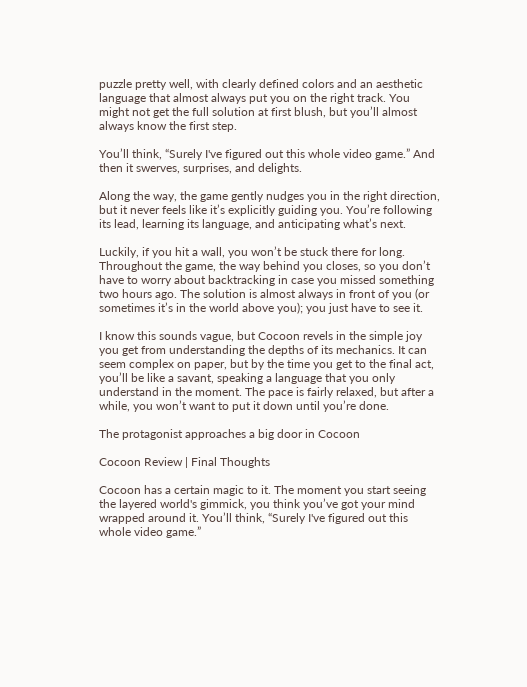puzzle pretty well, with clearly defined colors and an aesthetic language that almost always put you on the right track. You might not get the full solution at first blush, but you’ll almost always know the first step.

You’ll think, “Surely I've figured out this whole video game.” And then it swerves, surprises, and delights.

Along the way, the game gently nudges you in the right direction, but it never feels like it’s explicitly guiding you. You’re following its lead, learning its language, and anticipating what’s next.

Luckily, if you hit a wall, you won’t be stuck there for long. Throughout the game, the way behind you closes, so you don’t have to worry about backtracking in case you missed something two hours ago. The solution is almost always in front of you (or sometimes it’s in the world above you); you just have to see it.

I know this sounds vague, but Cocoon revels in the simple joy you get from understanding the depths of its mechanics. It can seem complex on paper, but by the time you get to the final act, you’ll be like a savant, speaking a language that you only understand in the moment. The pace is fairly relaxed, but after a while, you won’t want to put it down until you’re done.

The protagonist approaches a big door in Cocoon

Cocoon Review | Final Thoughts

Cocoon has a certain magic to it. The moment you start seeing the layered world's gimmick, you think you’ve got your mind wrapped around it. You’ll think, “Surely I've figured out this whole video game.”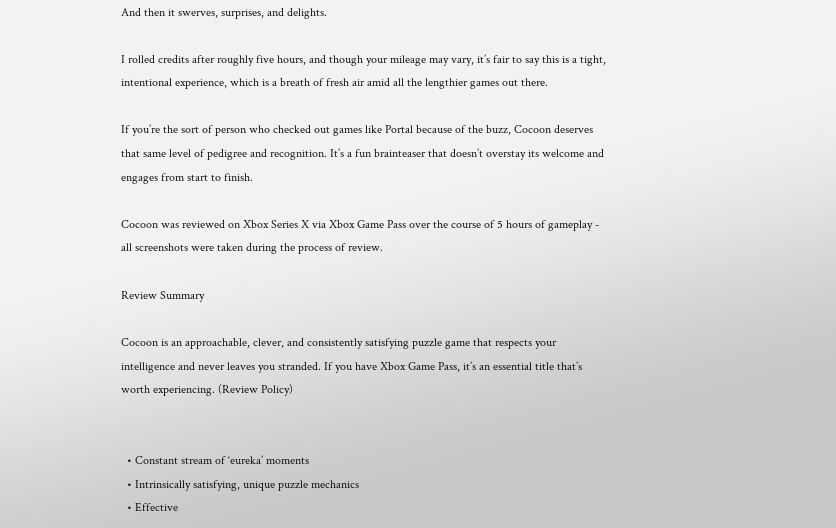And then it swerves, surprises, and delights.

I rolled credits after roughly five hours, and though your mileage may vary, it’s fair to say this is a tight, intentional experience, which is a breath of fresh air amid all the lengthier games out there.

If you’re the sort of person who checked out games like Portal because of the buzz, Cocoon deserves that same level of pedigree and recognition. It’s a fun brainteaser that doesn’t overstay its welcome and engages from start to finish.

Cocoon was reviewed on Xbox Series X via Xbox Game Pass over the course of 5 hours of gameplay - all screenshots were taken during the process of review.

Review Summary

Cocoon is an approachable, clever, and consistently satisfying puzzle game that respects your intelligence and never leaves you stranded. If you have Xbox Game Pass, it’s an essential title that’s worth experiencing. (Review Policy)


  • Constant stream of ‘eureka’ moments
  • Intrinsically satisfying, unique puzzle mechanics
  • Effective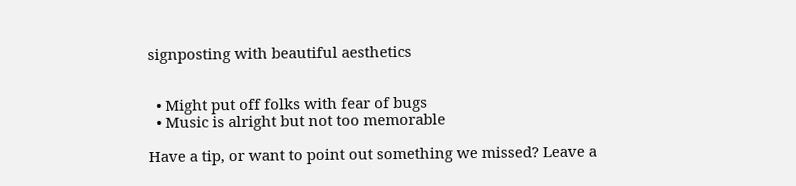signposting with beautiful aesthetics


  • Might put off folks with fear of bugs
  • Music is alright but not too memorable

Have a tip, or want to point out something we missed? Leave a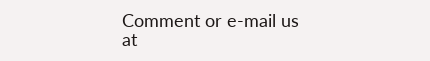Comment or e-mail us at